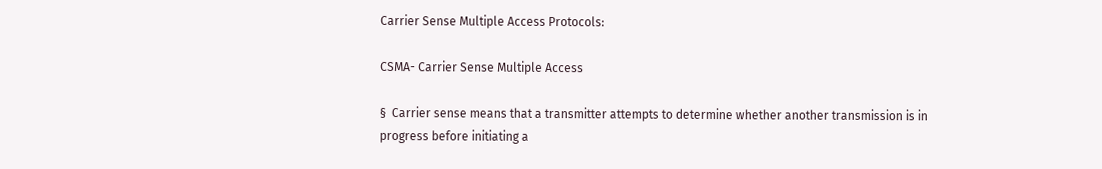Carrier Sense Multiple Access Protocols:

CSMA- Carrier Sense Multiple Access

§  Carrier sense means that a transmitter attempts to determine whether another transmission is in progress before initiating a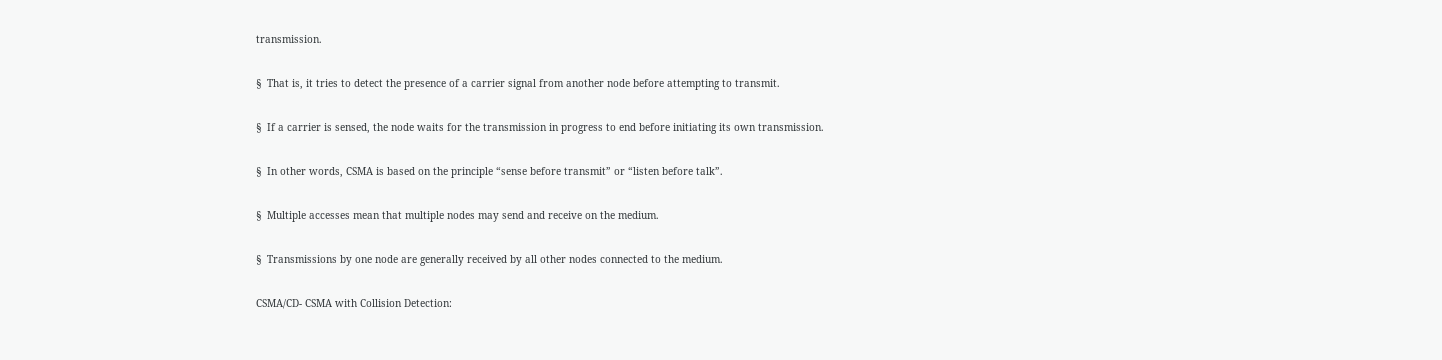transmission.

§  That is, it tries to detect the presence of a carrier signal from another node before attempting to transmit.

§  If a carrier is sensed, the node waits for the transmission in progress to end before initiating its own transmission.

§  In other words, CSMA is based on the principle “sense before transmit” or “listen before talk”.

§  Multiple accesses mean that multiple nodes may send and receive on the medium.

§  Transmissions by one node are generally received by all other nodes connected to the medium.

CSMA/CD- CSMA with Collision Detection: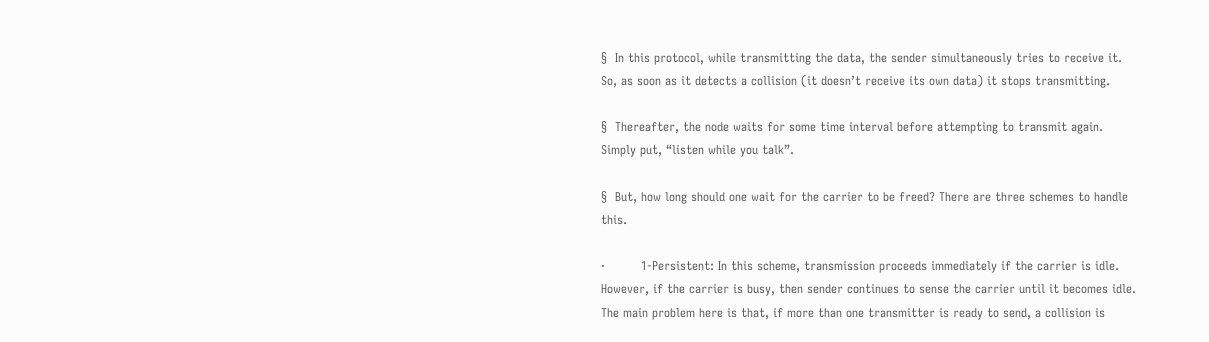§  In this protocol, while transmitting the data, the sender simultaneously tries to receive it. So, as soon as it detects a collision (it doesn’t receive its own data) it stops transmitting.

§  Thereafter, the node waits for some time interval before attempting to transmit again. Simply put, “listen while you talk”.

§  But, how long should one wait for the carrier to be freed? There are three schemes to handle this.

·         1-Persistent: In this scheme, transmission proceeds immediately if the carrier is idle. However, if the carrier is busy, then sender continues to sense the carrier until it becomes idle. The main problem here is that, if more than one transmitter is ready to send, a collision is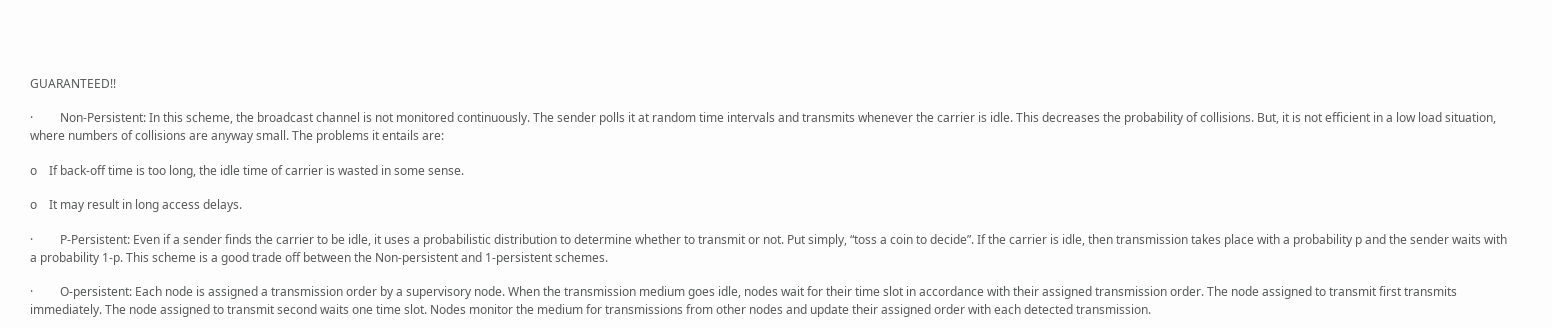GUARANTEED!!

·         Non-Persistent: In this scheme, the broadcast channel is not monitored continuously. The sender polls it at random time intervals and transmits whenever the carrier is idle. This decreases the probability of collisions. But, it is not efficient in a low load situation, where numbers of collisions are anyway small. The problems it entails are:

o    If back-off time is too long, the idle time of carrier is wasted in some sense.

o    It may result in long access delays.

·         P-Persistent: Even if a sender finds the carrier to be idle, it uses a probabilistic distribution to determine whether to transmit or not. Put simply, “toss a coin to decide”. If the carrier is idle, then transmission takes place with a probability p and the sender waits with a probability 1-p. This scheme is a good trade off between the Non-persistent and 1-persistent schemes.

·         O-persistent: Each node is assigned a transmission order by a supervisory node. When the transmission medium goes idle, nodes wait for their time slot in accordance with their assigned transmission order. The node assigned to transmit first transmits immediately. The node assigned to transmit second waits one time slot. Nodes monitor the medium for transmissions from other nodes and update their assigned order with each detected transmission.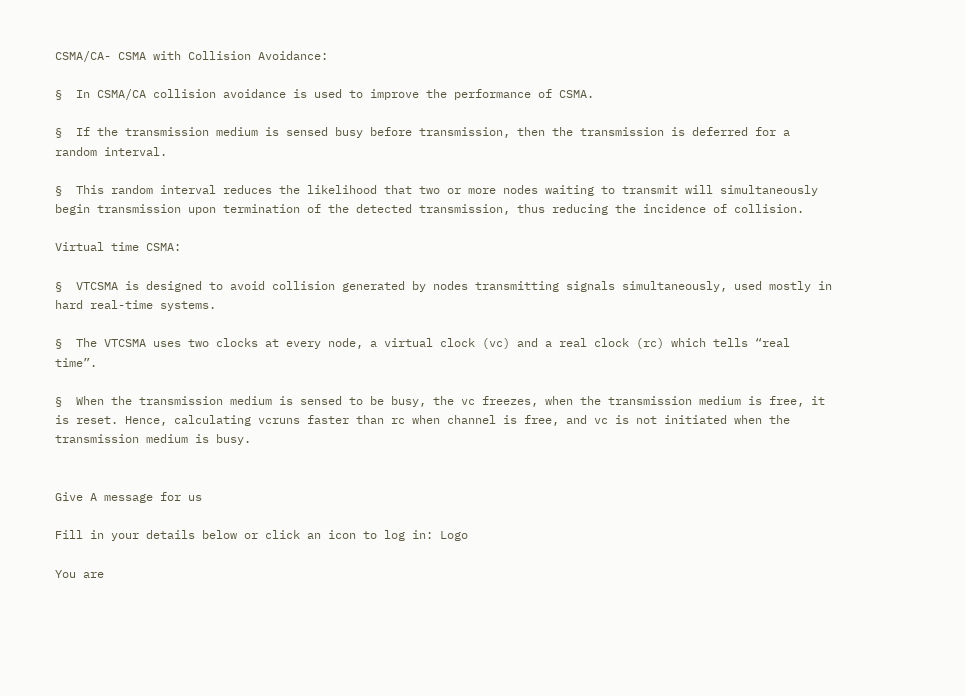CSMA/CA- CSMA with Collision Avoidance:

§  In CSMA/CA collision avoidance is used to improve the performance of CSMA.

§  If the transmission medium is sensed busy before transmission, then the transmission is deferred for a random interval.

§  This random interval reduces the likelihood that two or more nodes waiting to transmit will simultaneously begin transmission upon termination of the detected transmission, thus reducing the incidence of collision.

Virtual time CSMA:

§  VTCSMA is designed to avoid collision generated by nodes transmitting signals simultaneously, used mostly in hard real-time systems.

§  The VTCSMA uses two clocks at every node, a virtual clock (vc) and a real clock (rc) which tells “real time”.

§  When the transmission medium is sensed to be busy, the vc freezes, when the transmission medium is free, it is reset. Hence, calculating vcruns faster than rc when channel is free, and vc is not initiated when the transmission medium is busy.


Give A message for us

Fill in your details below or click an icon to log in: Logo

You are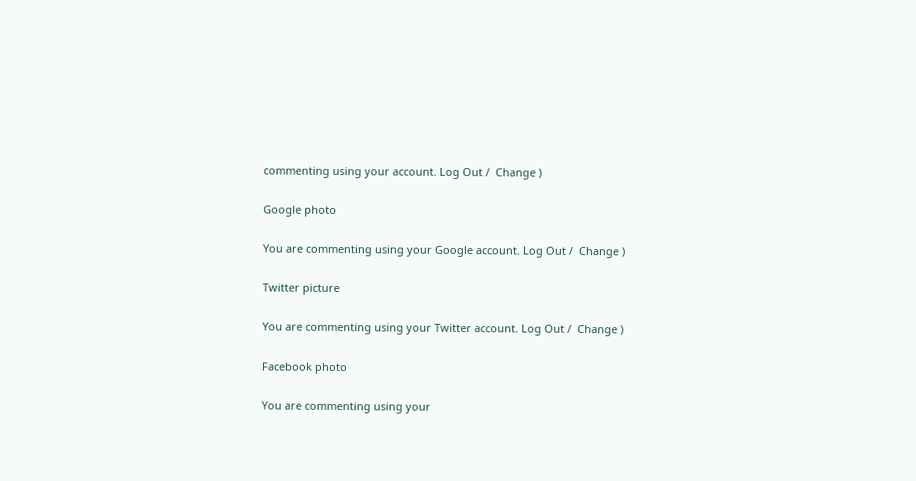commenting using your account. Log Out /  Change )

Google photo

You are commenting using your Google account. Log Out /  Change )

Twitter picture

You are commenting using your Twitter account. Log Out /  Change )

Facebook photo

You are commenting using your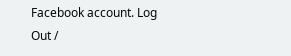Facebook account. Log Out /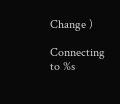Change )

Connecting to %s